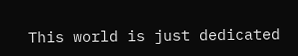This world is just dedicated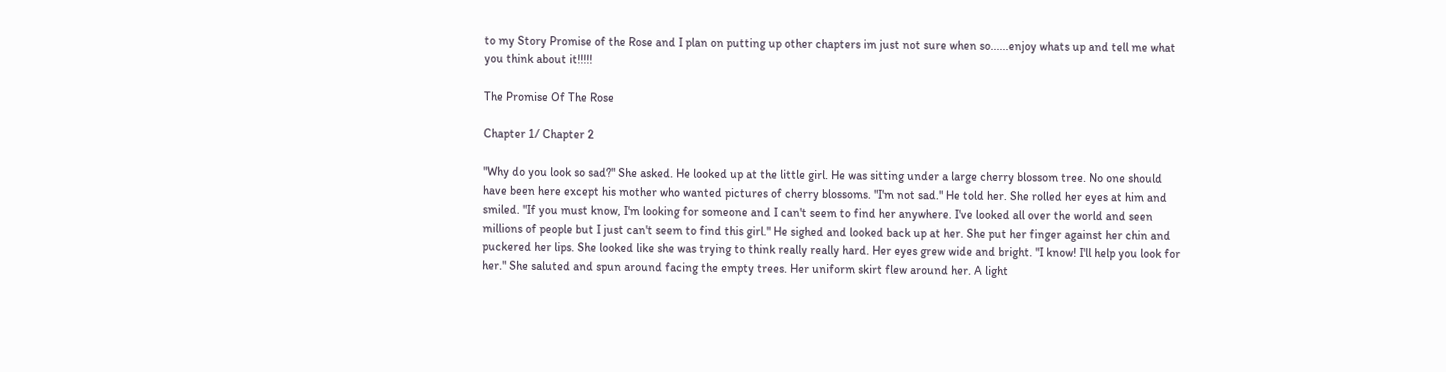to my Story Promise of the Rose and I plan on putting up other chapters im just not sure when so......enjoy whats up and tell me what you think about it!!!!!

The Promise Of The Rose

Chapter 1/ Chapter 2

"Why do you look so sad?" She asked. He looked up at the little girl. He was sitting under a large cherry blossom tree. No one should have been here except his mother who wanted pictures of cherry blossoms. "I'm not sad." He told her. She rolled her eyes at him and smiled. "If you must know, I'm looking for someone and I can't seem to find her anywhere. I've looked all over the world and seen millions of people but I just can't seem to find this girl." He sighed and looked back up at her. She put her finger against her chin and puckered her lips. She looked like she was trying to think really really hard. Her eyes grew wide and bright. "I know! I'll help you look for her." She saluted and spun around facing the empty trees. Her uniform skirt flew around her. A light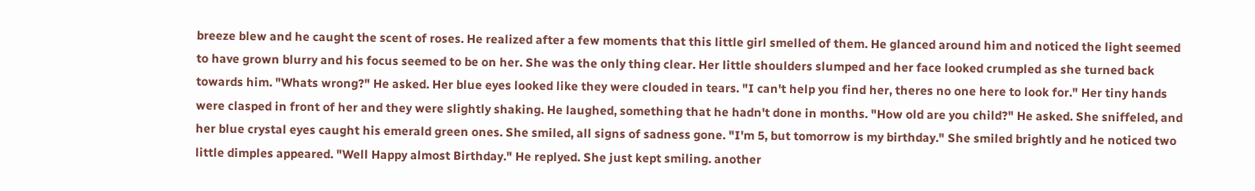breeze blew and he caught the scent of roses. He realized after a few moments that this little girl smelled of them. He glanced around him and noticed the light seemed to have grown blurry and his focus seemed to be on her. She was the only thing clear. Her little shoulders slumped and her face looked crumpled as she turned back towards him. "Whats wrong?" He asked. Her blue eyes looked like they were clouded in tears. "I can't help you find her, theres no one here to look for." Her tiny hands were clasped in front of her and they were slightly shaking. He laughed, something that he hadn't done in months. "How old are you child?" He asked. She sniffeled, and her blue crystal eyes caught his emerald green ones. She smiled, all signs of sadness gone. "I'm 5, but tomorrow is my birthday." She smiled brightly and he noticed two little dimples appeared. "Well Happy almost Birthday." He replyed. She just kept smiling. another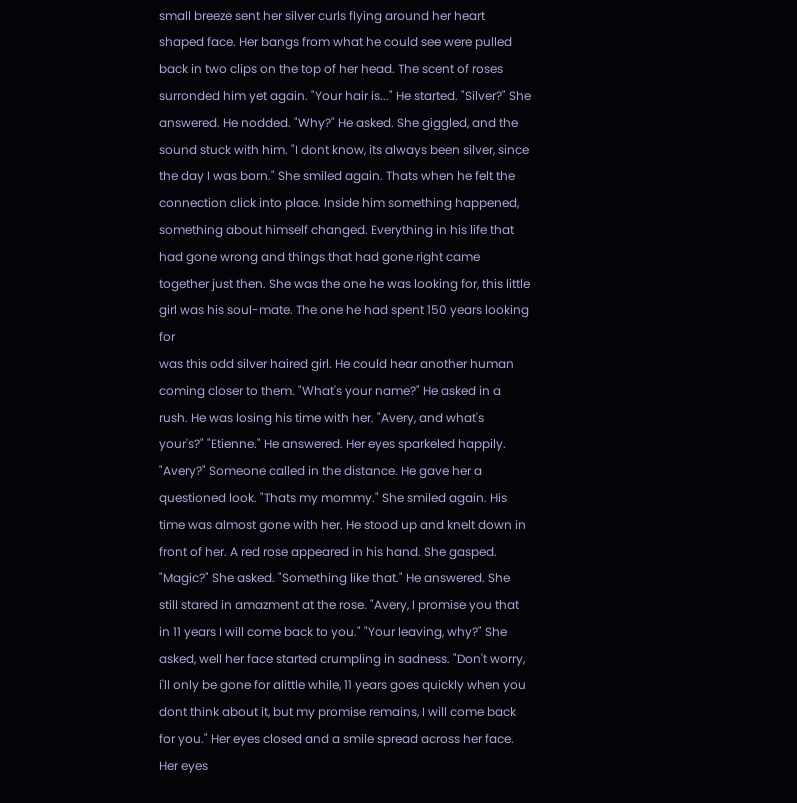small breeze sent her silver curls flying around her heart shaped face. Her bangs from what he could see were pulled back in two clips on the top of her head. The scent of roses surronded him yet again. "Your hair is..." He started. "Silver?" She answered. He nodded. "Why?" He asked. She giggled, and the sound stuck with him. "I dont know, its always been silver, since the day I was born." She smiled again. Thats when he felt the connection click into place. Inside him something happened, something about himself changed. Everything in his life that had gone wrong and things that had gone right came together just then. She was the one he was looking for, this little girl was his soul-mate. The one he had spent 150 years looking for
was this odd silver haired girl. He could hear another human coming closer to them. "What's your name?" He asked in a rush. He was losing his time with her. "Avery, and what's your's?" "Etienne." He answered. Her eyes sparkeled happily. "Avery?" Someone called in the distance. He gave her a questioned look. "Thats my mommy." She smiled again. His time was almost gone with her. He stood up and knelt down in front of her. A red rose appeared in his hand. She gasped. "Magic?" She asked. "Something like that." He answered. She still stared in amazment at the rose. "Avery, I promise you that in 11 years I will come back to you." "Your leaving, why?" She asked, well her face started crumpling in sadness. "Don't worry, i'll only be gone for alittle while, 11 years goes quickly when you dont think about it, but my promise remains, I will come back for you." Her eyes closed and a smile spread across her face. Her eyes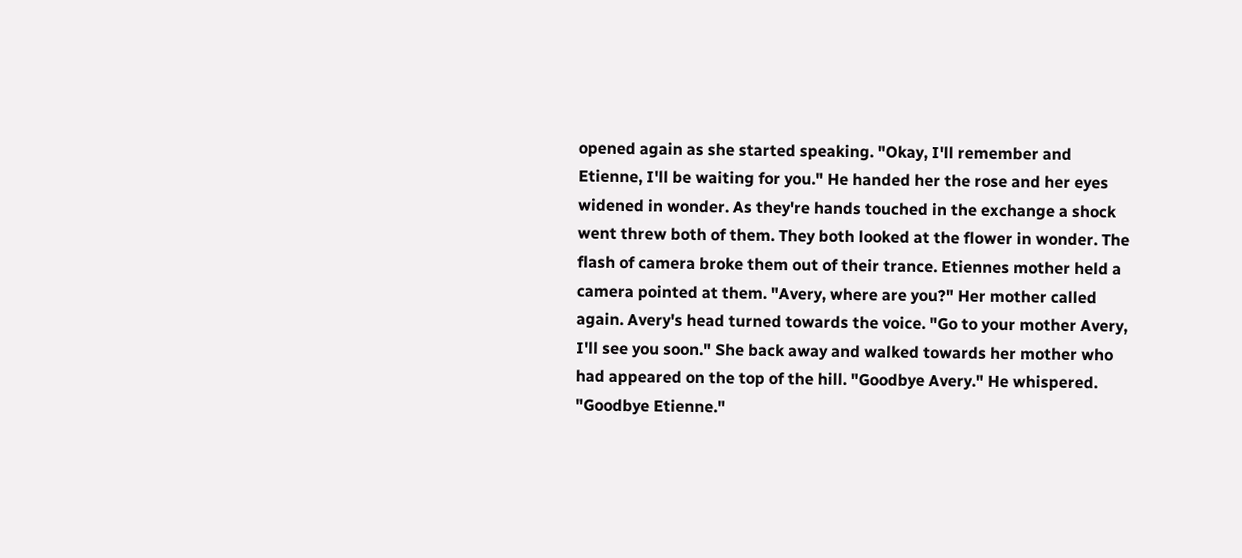opened again as she started speaking. "Okay, I'll remember and Etienne, I'll be waiting for you." He handed her the rose and her eyes widened in wonder. As they're hands touched in the exchange a shock went threw both of them. They both looked at the flower in wonder. The flash of camera broke them out of their trance. Etiennes mother held a camera pointed at them. "Avery, where are you?" Her mother called again. Avery's head turned towards the voice. "Go to your mother Avery, I'll see you soon." She back away and walked towards her mother who had appeared on the top of the hill. "Goodbye Avery." He whispered. "Goodbye Etienne."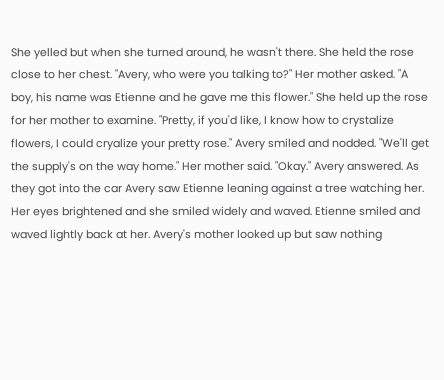She yelled but when she turned around, he wasn't there. She held the rose close to her chest. "Avery, who were you talking to?" Her mother asked. "A boy, his name was Etienne and he gave me this flower." She held up the rose for her mother to examine. "Pretty, if you'd like, I know how to crystalize flowers, I could cryalize your pretty rose." Avery smiled and nodded. "We'll get the supply's on the way home." Her mother said. "Okay." Avery answered. As they got into the car Avery saw Etienne leaning against a tree watching her. Her eyes brightened and she smiled widely and waved. Etienne smiled and waved lightly back at her. Avery's mother looked up but saw nothing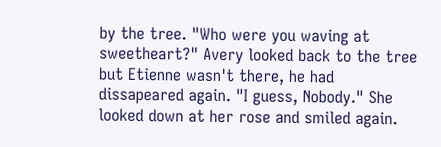by the tree. "Who were you waving at sweetheart?" Avery looked back to the tree but Etienne wasn't there, he had dissapeared again. "I guess, Nobody." She looked down at her rose and smiled again.